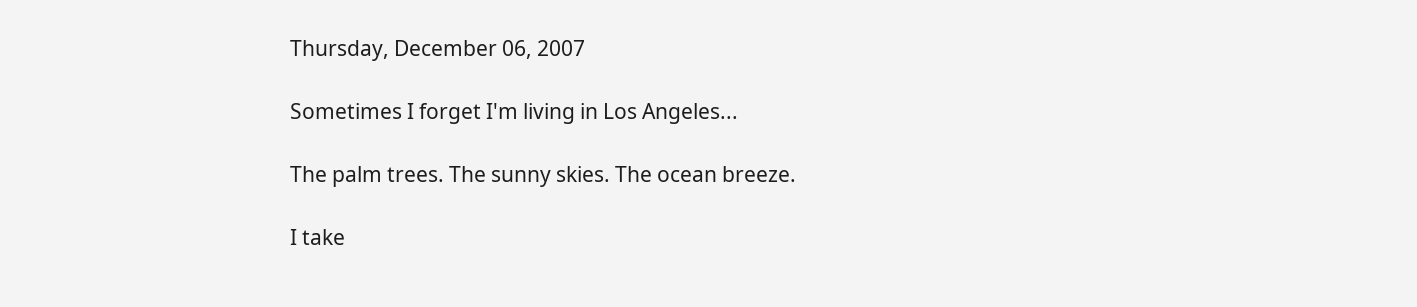Thursday, December 06, 2007

Sometimes I forget I'm living in Los Angeles...

The palm trees. The sunny skies. The ocean breeze.

I take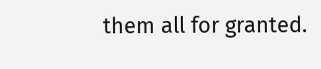them all for granted.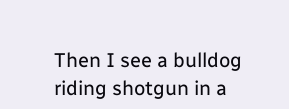Then I see a bulldog riding shotgun in a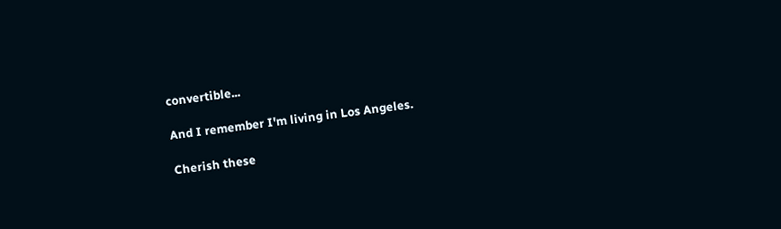convertible...

And I remember I'm living in Los Angeles.

Cherish these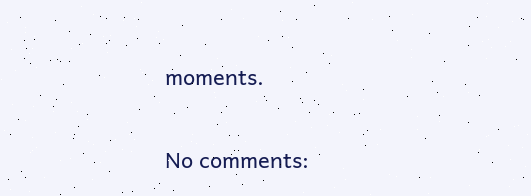moments.

No comments: